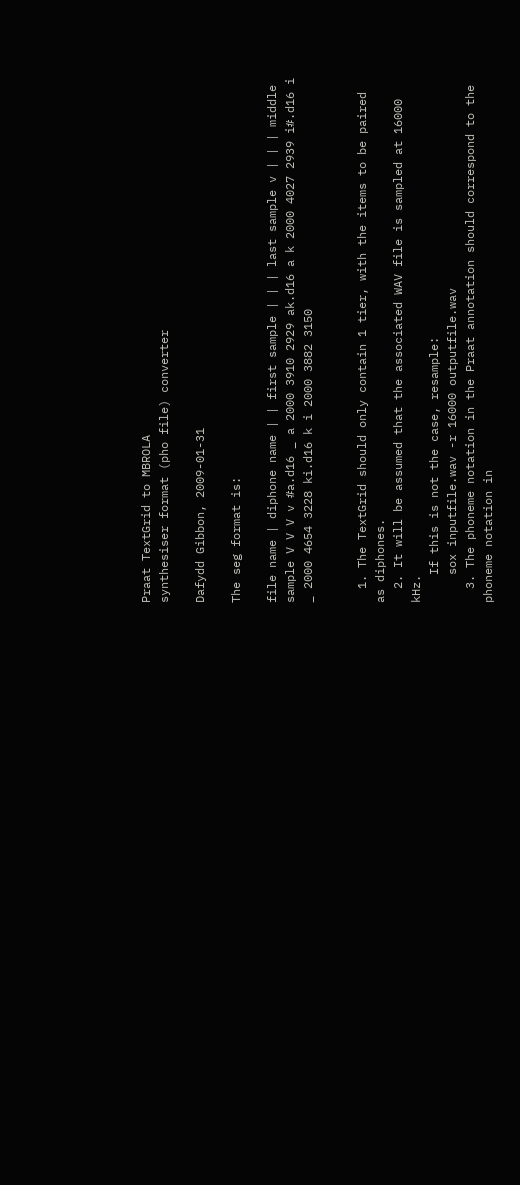Praat TextGrid to MBROLA
synthesiser format (pho file) converter

Dafydd Gibbon, 2009-01-31

The seg format is:

file name | diphone name | | first sample | | | last sample v | | | middle sample V V V v #a.d16 _ a 2000 3910 2929 ak.d16 a k 2000 4027 2939 i#.d16 i _ 2000 4654 3228 ki.d16 k i 2000 3882 3150


  1. The TextGrid should only contain 1 tier, with the items to be paired as diphones.
  2. It will be assumed that the associated WAV file is sampled at 16000 kHz.
    If this is not the case, resample:
    sox inputfile.wav -r 16000 outputfile.wav
  3. The phoneme notation in the Praat annotation should correspond to the phoneme notation in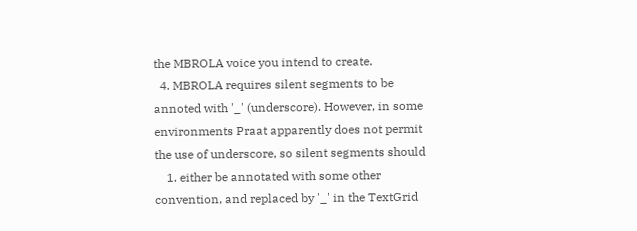the MBROLA voice you intend to create.
  4. MBROLA requires silent segments to be annoted with '_' (underscore). However, in some environments Praat apparently does not permit the use of underscore, so silent segments should
    1. either be annotated with some other convention, and replaced by '_' in the TextGrid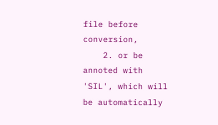file before conversion,
    2. or be annoted with 'SIL', which will be automatically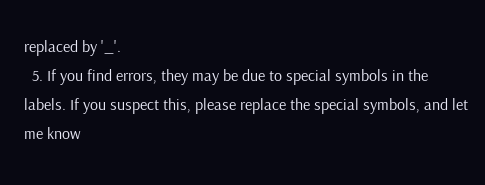replaced by '_'.
  5. If you find errors, they may be due to special symbols in the labels. If you suspect this, please replace the special symbols, and let me know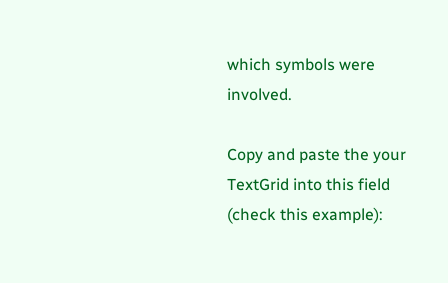which symbols were involved.

Copy and paste the your TextGrid into this field (check this example):